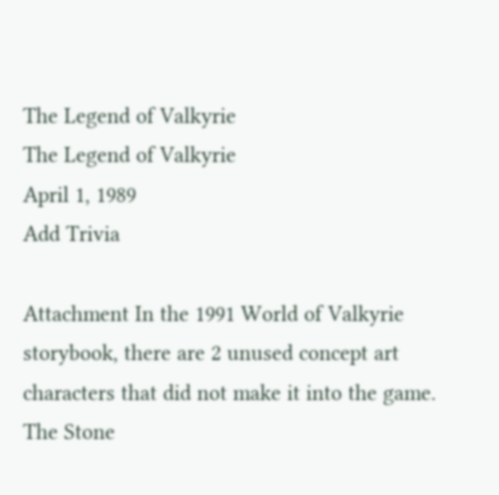The Legend of Valkyrie
The Legend of Valkyrie
April 1, 1989
Add Trivia

Attachment In the 1991 World of Valkyrie storybook, there are 2 unused concept art characters that did not make it into the game. The Stone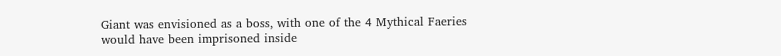Giant was envisioned as a boss, with one of the 4 Mythical Faeries would have been imprisoned inside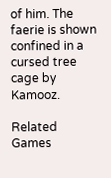of him. The faerie is shown confined in a cursed tree cage by Kamooz.

Related Games